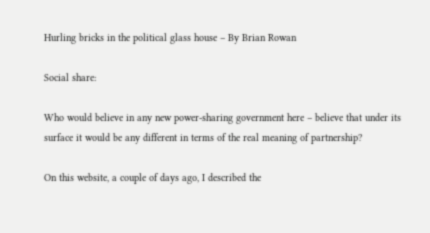Hurling bricks in the political glass house – By Brian Rowan

Social share:

Who would believe in any new power-sharing government here – believe that under its surface it would be any different in terms of the real meaning of partnership?

On this website, a couple of days ago, I described the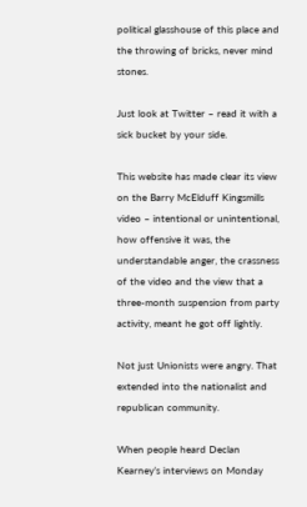political glasshouse of this place and the throwing of bricks, never mind stones.

Just look at Twitter – read it with a sick bucket by your side.

This website has made clear its view on the Barry McElduff Kingsmills video – intentional or unintentional, how offensive it was, the understandable anger, the crassness of the video and the view that a three-month suspension from party activity, meant he got off lightly.

Not just Unionists were angry. That extended into the nationalist and republican community.

When people heard Declan Kearney’s interviews on Monday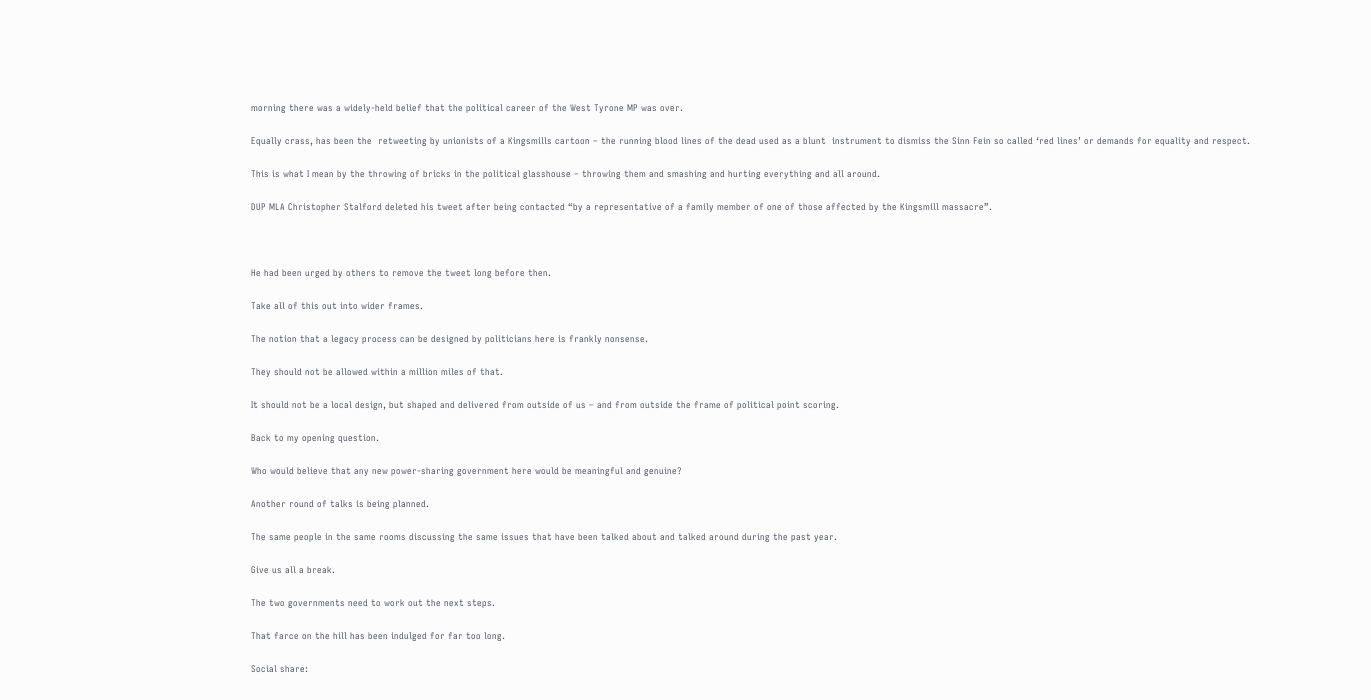morning there was a widely-held belief that the political career of the West Tyrone MP was over.

Equally crass, has been the  retweeting by unionists of a Kingsmills cartoon – the running blood lines of the dead used as a blunt  instrument to dismiss the Sinn Fein so called ‘red lines’ or demands for equality and respect.

This is what I mean by the throwing of bricks in the political glasshouse – throwing them and smashing and hurting everything and all around.

DUP MLA Christopher Stalford deleted his tweet after being contacted “by a representative of a family member of one of those affected by the Kingsmill massacre”.



He had been urged by others to remove the tweet long before then.

Take all of this out into wider frames.

The notion that a legacy process can be designed by politicians here is frankly nonsense.

They should not be allowed within a million miles of that.

It should not be a local design, but shaped and delivered from outside of us – and from outside the frame of political point scoring.

Back to my opening question.

Who would believe that any new power-sharing government here would be meaningful and genuine?

Another round of talks is being planned.

The same people in the same rooms discussing the same issues that have been talked about and talked around during the past year.

Give us all a break.

The two governments need to work out the next steps.

That farce on the hill has been indulged for far too long.

Social share: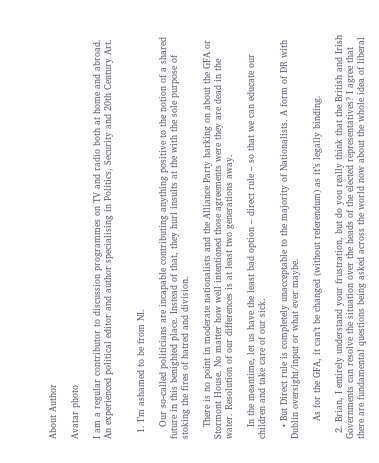About Author

Avatar photo

I am a regular contributor to discussion programmes on TV and radio both at home and abroad. An experienced political editor and author specialising in Politics, Security and 20th Century Art.


  1. I’m ashamed to be from NI.

    Our so-called politicians are incapable contributing anything positive to the notion of a shared future in this benighted place. Instead of that, they hurl insults at the with the sole purpose of stoking the fires of hatred and division.

    There is no point in moderate nationalists and the Alliance Party harking on about the GFA or Stormont House. No matter how well intentioned those agreements were they are dead in the water. Resolution of our differences is at least two generations away.

    In the meantime, let us have the least bad option – direct rule – so that we can educate our children and take care of our sick.

    • But Direct rule is completely unacceptable to the majority of Nationalists. A form of DR with Dublin oversight/input or what ever maybe.

      As for the GFA, it can’t be changed (without referendum) as it’s legally binding.

  2. Brian, I entirely understand your frustration, but do you really think that the British and Irish Governments can resolve the situation over the heads of the elected representatives? I agree that there are fundamental questions being asked across the world now about the whole idea of liberal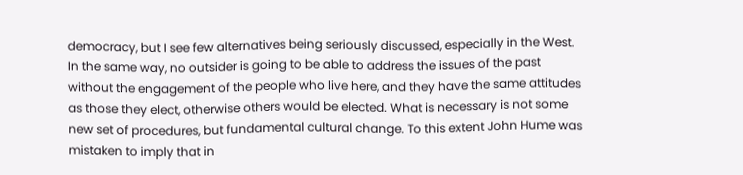democracy, but I see few alternatives being seriously discussed, especially in the West. In the same way, no outsider is going to be able to address the issues of the past without the engagement of the people who live here, and they have the same attitudes as those they elect, otherwise others would be elected. What is necessary is not some new set of procedures, but fundamental cultural change. To this extent John Hume was mistaken to imply that in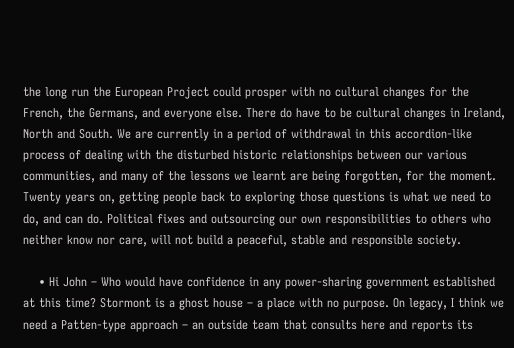the long run the European Project could prosper with no cultural changes for the French, the Germans, and everyone else. There do have to be cultural changes in Ireland, North and South. We are currently in a period of withdrawal in this accordion-like process of dealing with the disturbed historic relationships between our various communities, and many of the lessons we learnt are being forgotten, for the moment. Twenty years on, getting people back to exploring those questions is what we need to do, and can do. Political fixes and outsourcing our own responsibilities to others who neither know nor care, will not build a peaceful, stable and responsible society.

    • Hi John – Who would have confidence in any power-sharing government established at this time? Stormont is a ghost house – a place with no purpose. On legacy, I think we need a Patten-type approach – an outside team that consults here and reports its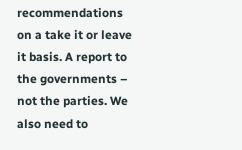recommendations on a take it or leave it basis. A report to the governments – not the parties. We also need to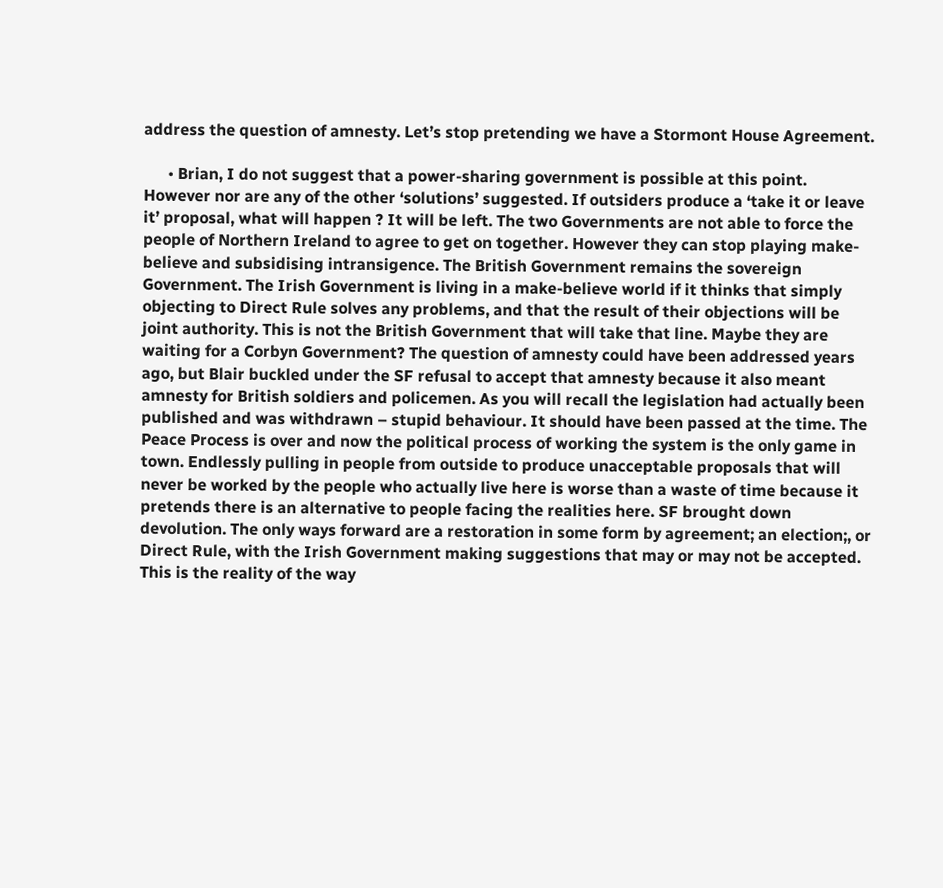address the question of amnesty. Let’s stop pretending we have a Stormont House Agreement.

      • Brian, I do not suggest that a power-sharing government is possible at this point. However nor are any of the other ‘solutions’ suggested. If outsiders produce a ‘take it or leave it’ proposal, what will happen ? It will be left. The two Governments are not able to force the people of Northern Ireland to agree to get on together. However they can stop playing make-believe and subsidising intransigence. The British Government remains the sovereign Government. The Irish Government is living in a make-believe world if it thinks that simply objecting to Direct Rule solves any problems, and that the result of their objections will be joint authority. This is not the British Government that will take that line. Maybe they are waiting for a Corbyn Government? The question of amnesty could have been addressed years ago, but Blair buckled under the SF refusal to accept that amnesty because it also meant amnesty for British soldiers and policemen. As you will recall the legislation had actually been published and was withdrawn – stupid behaviour. It should have been passed at the time. The Peace Process is over and now the political process of working the system is the only game in town. Endlessly pulling in people from outside to produce unacceptable proposals that will never be worked by the people who actually live here is worse than a waste of time because it pretends there is an alternative to people facing the realities here. SF brought down devolution. The only ways forward are a restoration in some form by agreement; an election;, or Direct Rule, with the Irish Government making suggestions that may or may not be accepted. This is the reality of the way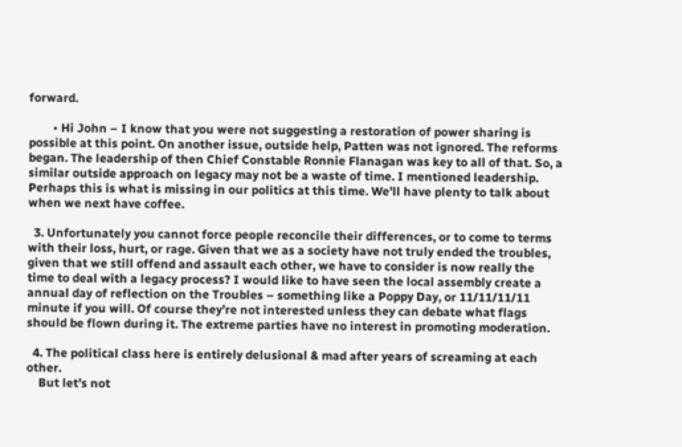forward.

        • Hi John – I know that you were not suggesting a restoration of power sharing is possible at this point. On another issue, outside help, Patten was not ignored. The reforms began. The leadership of then Chief Constable Ronnie Flanagan was key to all of that. So, a similar outside approach on legacy may not be a waste of time. I mentioned leadership. Perhaps this is what is missing in our politics at this time. We’ll have plenty to talk about when we next have coffee.

  3. Unfortunately you cannot force people reconcile their differences, or to come to terms with their loss, hurt, or rage. Given that we as a society have not truly ended the troubles, given that we still offend and assault each other, we have to consider is now really the time to deal with a legacy process? I would like to have seen the local assembly create a annual day of reflection on the Troubles – something like a Poppy Day, or 11/11/11/11 minute if you will. Of course they’re not interested unless they can debate what flags should be flown during it. The extreme parties have no interest in promoting moderation.

  4. The political class here is entirely delusional & mad after years of screaming at each other.
    But let’s not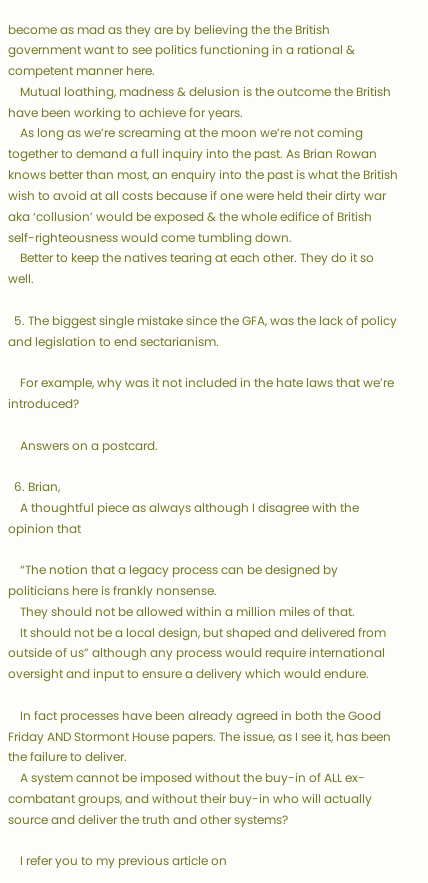become as mad as they are by believing the the British government want to see politics functioning in a rational & competent manner here.
    Mutual loathing, madness & delusion is the outcome the British have been working to achieve for years.
    As long as we’re screaming at the moon we’re not coming together to demand a full inquiry into the past. As Brian Rowan knows better than most, an enquiry into the past is what the British wish to avoid at all costs because if one were held their dirty war aka ‘collusion’ would be exposed & the whole edifice of British self-righteousness would come tumbling down.
    Better to keep the natives tearing at each other. They do it so well.

  5. The biggest single mistake since the GFA, was the lack of policy and legislation to end sectarianism.

    For example, why was it not included in the hate laws that we’re introduced?

    Answers on a postcard.

  6. Brian,
    A thoughtful piece as always although I disagree with the opinion that

    “The notion that a legacy process can be designed by politicians here is frankly nonsense.
    They should not be allowed within a million miles of that.
    It should not be a local design, but shaped and delivered from outside of us” although any process would require international oversight and input to ensure a delivery which would endure.

    In fact processes have been already agreed in both the Good Friday AND Stormont House papers. The issue, as I see it, has been the failure to deliver.
    A system cannot be imposed without the buy-in of ALL ex-combatant groups, and without their buy-in who will actually source and deliver the truth and other systems?

    I refer you to my previous article on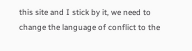this site and I stick by it, we need to change the language of conflict to the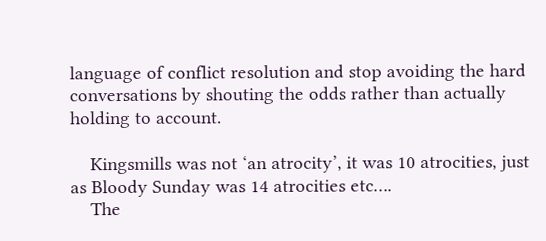language of conflict resolution and stop avoiding the hard conversations by shouting the odds rather than actually holding to account.

    Kingsmills was not ‘an atrocity’, it was 10 atrocities, just as Bloody Sunday was 14 atrocities etc….
    The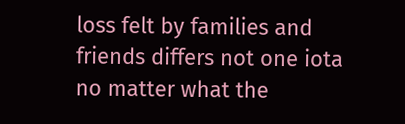loss felt by families and friends differs not one iota no matter what the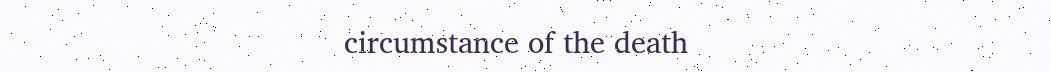circumstance of the death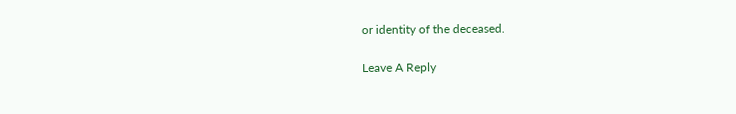or identity of the deceased.

Leave A Reply